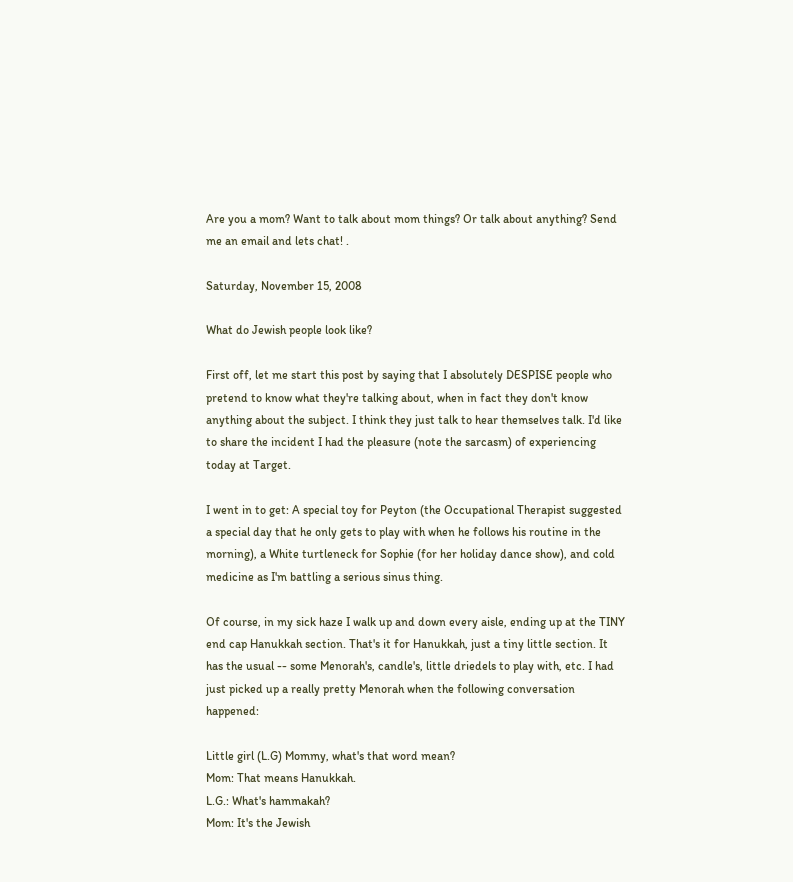Are you a mom? Want to talk about mom things? Or talk about anything? Send me an email and lets chat! .

Saturday, November 15, 2008

What do Jewish people look like?

First off, let me start this post by saying that I absolutely DESPISE people who pretend to know what they're talking about, when in fact they don't know anything about the subject. I think they just talk to hear themselves talk. I'd like to share the incident I had the pleasure (note the sarcasm) of experiencing today at Target.

I went in to get: A special toy for Peyton (the Occupational Therapist suggested a special day that he only gets to play with when he follows his routine in the morning), a White turtleneck for Sophie (for her holiday dance show), and cold medicine as I'm battling a serious sinus thing.

Of course, in my sick haze I walk up and down every aisle, ending up at the TINY end cap Hanukkah section. That's it for Hanukkah, just a tiny little section. It has the usual -- some Menorah's, candle's, little driedels to play with, etc. I had just picked up a really pretty Menorah when the following conversation happened:

Little girl (L.G) Mommy, what's that word mean?
Mom: That means Hanukkah.
L.G.: What's hammakah?
Mom: It's the Jewish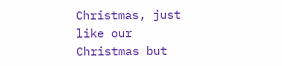Christmas, just like our Christmas but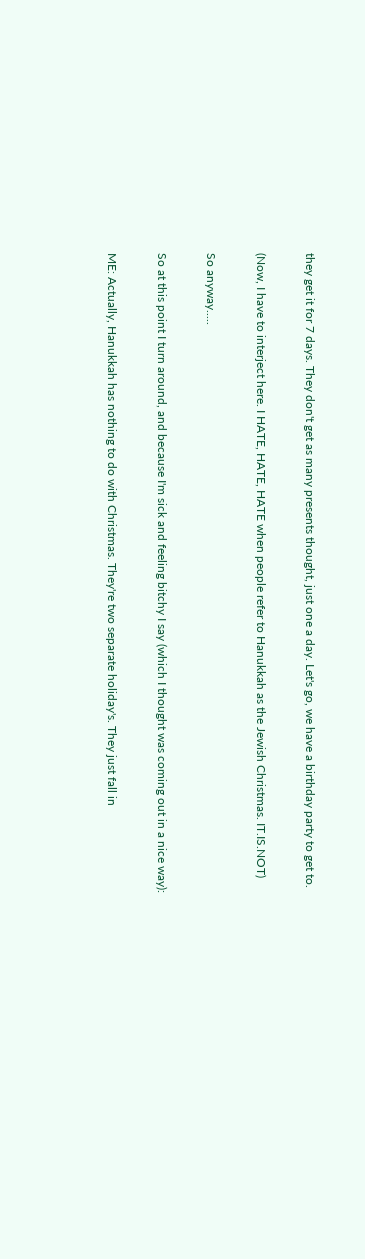they get it for 7 days. They don't get as many presents thought, just one a day. Let's go, we have a birthday party to get to.

(Now, I have to interject here. I HATE, HATE, HATE when people refer to Hanukkah as the Jewish Christmas. IT.IS.NOT)

So anyway.....

So at this point I turn around, and because I'm sick and feeling bitchy I say (which I thought was coming out in a nice way):

ME: Actually, Hanukkah has nothing to do with Christmas. They're two separate holiday's. They just fall in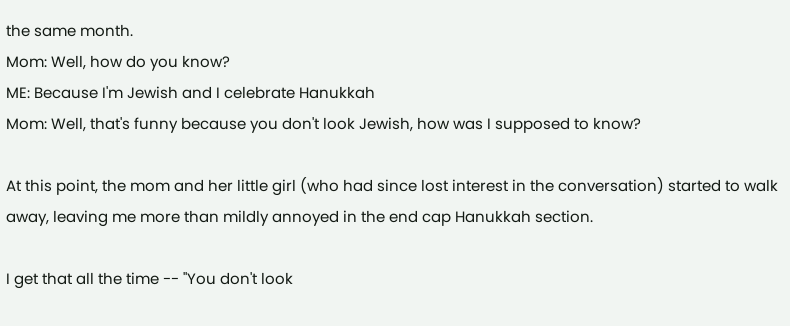the same month.
Mom: Well, how do you know?
ME: Because I'm Jewish and I celebrate Hanukkah
Mom: Well, that's funny because you don't look Jewish, how was I supposed to know?

At this point, the mom and her little girl (who had since lost interest in the conversation) started to walk away, leaving me more than mildly annoyed in the end cap Hanukkah section.

I get that all the time -- "You don't look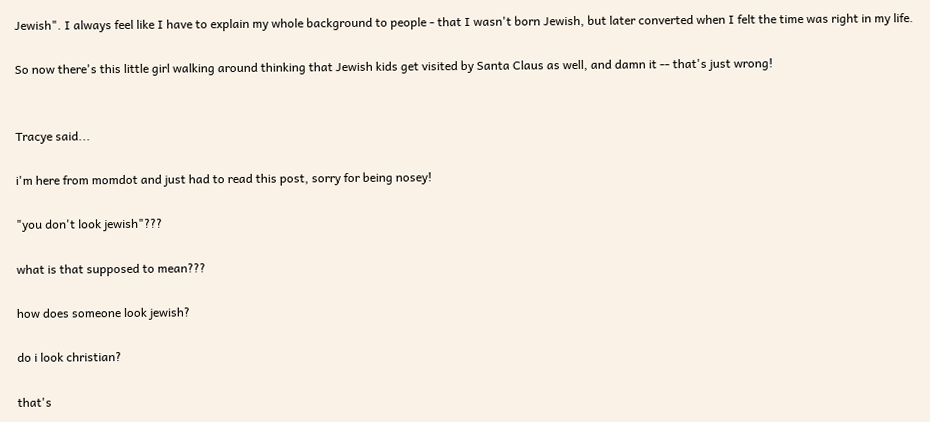Jewish". I always feel like I have to explain my whole background to people - that I wasn't born Jewish, but later converted when I felt the time was right in my life.

So now there's this little girl walking around thinking that Jewish kids get visited by Santa Claus as well, and damn it -- that's just wrong!


Tracye said...

i'm here from momdot and just had to read this post, sorry for being nosey!

"you don't look jewish"???

what is that supposed to mean???

how does someone look jewish?

do i look christian?

that's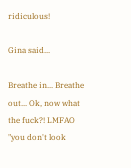ridiculous!

Gina said...

Breathe in... Breathe out... Ok, now what the fuck?! LMFAO "you don't look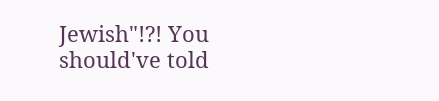Jewish"!?! You should've told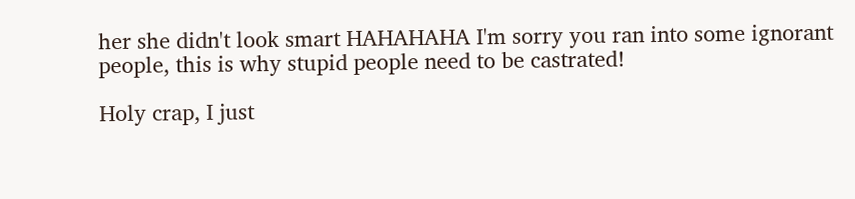her she didn't look smart HAHAHAHA I'm sorry you ran into some ignorant people, this is why stupid people need to be castrated!

Holy crap, I just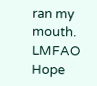ran my mouth. LMFAO Hope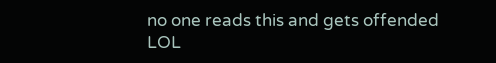no one reads this and gets offended LOL